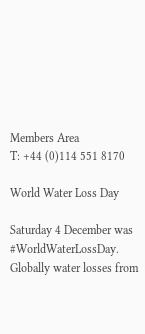Members Area
T: +44 (0)114 551 8170

World Water Loss Day

Saturday 4 December was #WorldWaterLossDay. Globally water losses from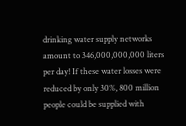drinking water supply networks amount to 346,000,000,000 liters per day! If these water losses were reduced by only 30%, 800 million people could be supplied with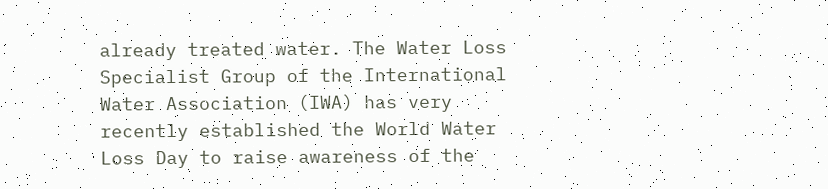already treated water. The Water Loss Specialist Group of the International Water Association (IWA) has very recently established the World Water Loss Day to raise awareness of the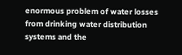enormous problem of water losses from drinking water distribution systems and the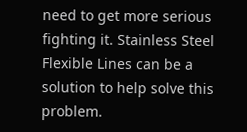need to get more serious fighting it. Stainless Steel Flexible Lines can be a solution to help solve this problem.